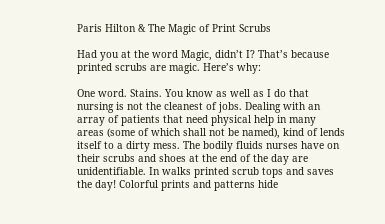Paris Hilton & The Magic of Print Scrubs

Had you at the word Magic, didn’t I? That’s because printed scrubs are magic. Here’s why:

One word. Stains. You know as well as I do that nursing is not the cleanest of jobs. Dealing with an array of patients that need physical help in many areas (some of which shall not be named), kind of lends itself to a dirty mess. The bodily fluids nurses have on their scrubs and shoes at the end of the day are unidentifiable. In walks printed scrub tops and saves the day! Colorful prints and patterns hide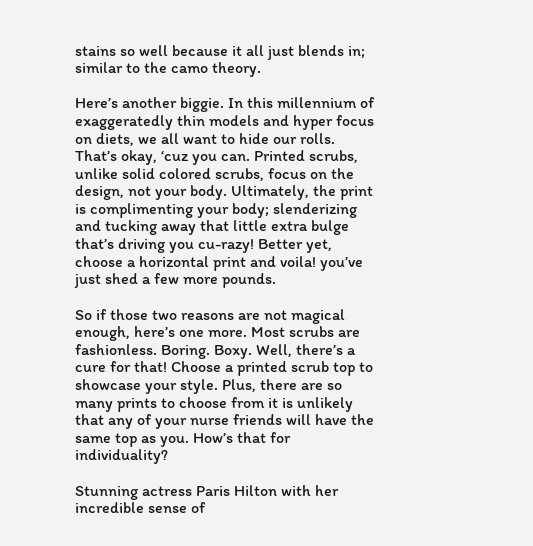stains so well because it all just blends in; similar to the camo theory.

Here’s another biggie. In this millennium of exaggeratedly thin models and hyper focus on diets, we all want to hide our rolls. That’s okay, ‘cuz you can. Printed scrubs, unlike solid colored scrubs, focus on the design, not your body. Ultimately, the print is complimenting your body; slenderizing and tucking away that little extra bulge that’s driving you cu-razy! Better yet, choose a horizontal print and voila! you’ve just shed a few more pounds.

So if those two reasons are not magical enough, here’s one more. Most scrubs are fashionless. Boring. Boxy. Well, there’s a cure for that! Choose a printed scrub top to showcase your style. Plus, there are so many prints to choose from it is unlikely that any of your nurse friends will have the same top as you. How’s that for individuality?

Stunning actress Paris Hilton with her incredible sense of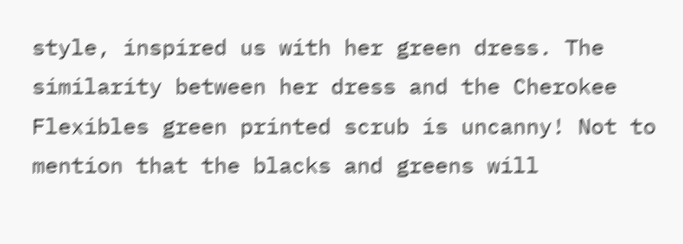style, inspired us with her green dress. The similarity between her dress and the Cherokee Flexibles green printed scrub is uncanny! Not to mention that the blacks and greens will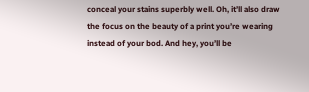conceal your stains superbly well. Oh, it’ll also draw the focus on the beauty of a print you’re wearing instead of your bod. And hey, you’ll be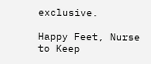exclusive.

Happy Feet, Nurse to Keep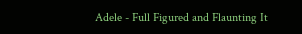Adele - Full Figured and Flaunting It